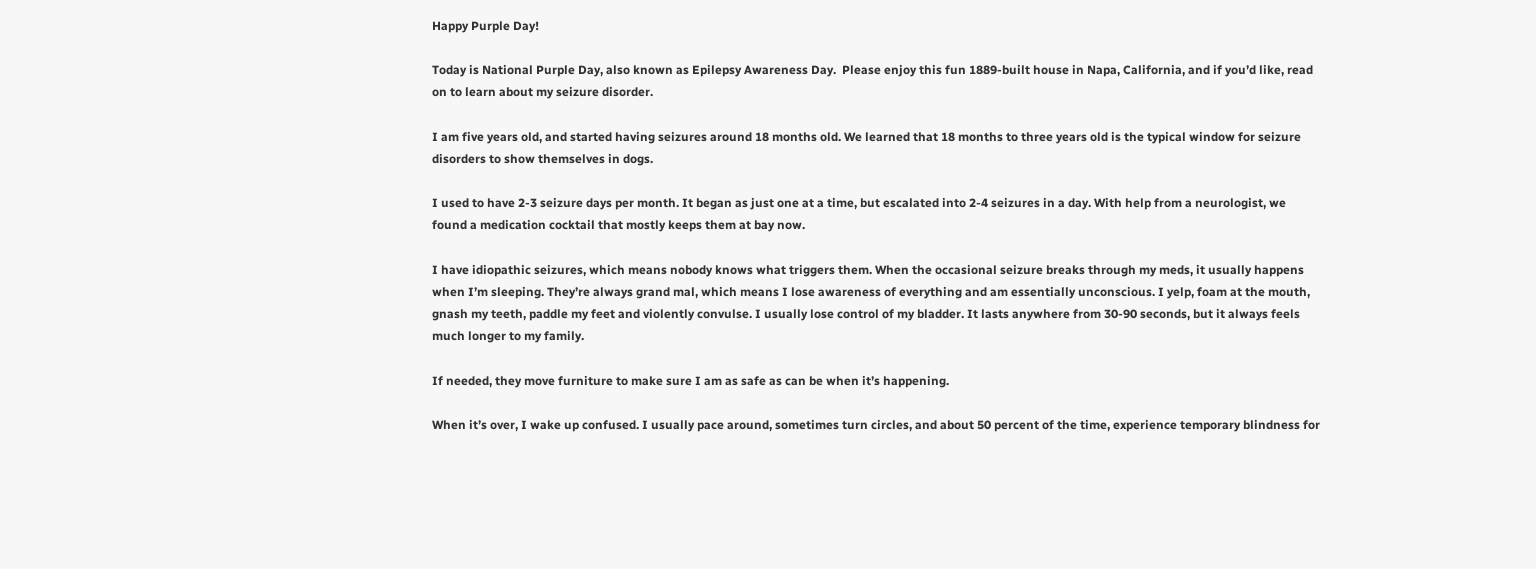Happy Purple Day!

Today is National Purple Day, also known as Epilepsy Awareness Day.  Please enjoy this fun 1889-built house in Napa, California, and if you’d like, read on to learn about my seizure disorder.

I am five years old, and started having seizures around 18 months old. We learned that 18 months to three years old is the typical window for seizure disorders to show themselves in dogs.

I used to have 2-3 seizure days per month. It began as just one at a time, but escalated into 2-4 seizures in a day. With help from a neurologist, we found a medication cocktail that mostly keeps them at bay now.

I have idiopathic seizures, which means nobody knows what triggers them. When the occasional seizure breaks through my meds, it usually happens when I’m sleeping. They’re always grand mal, which means I lose awareness of everything and am essentially unconscious. I yelp, foam at the mouth, gnash my teeth, paddle my feet and violently convulse. I usually lose control of my bladder. It lasts anywhere from 30-90 seconds, but it always feels much longer to my family.

If needed, they move furniture to make sure I am as safe as can be when it’s happening.

When it’s over, I wake up confused. I usually pace around, sometimes turn circles, and about 50 percent of the time, experience temporary blindness for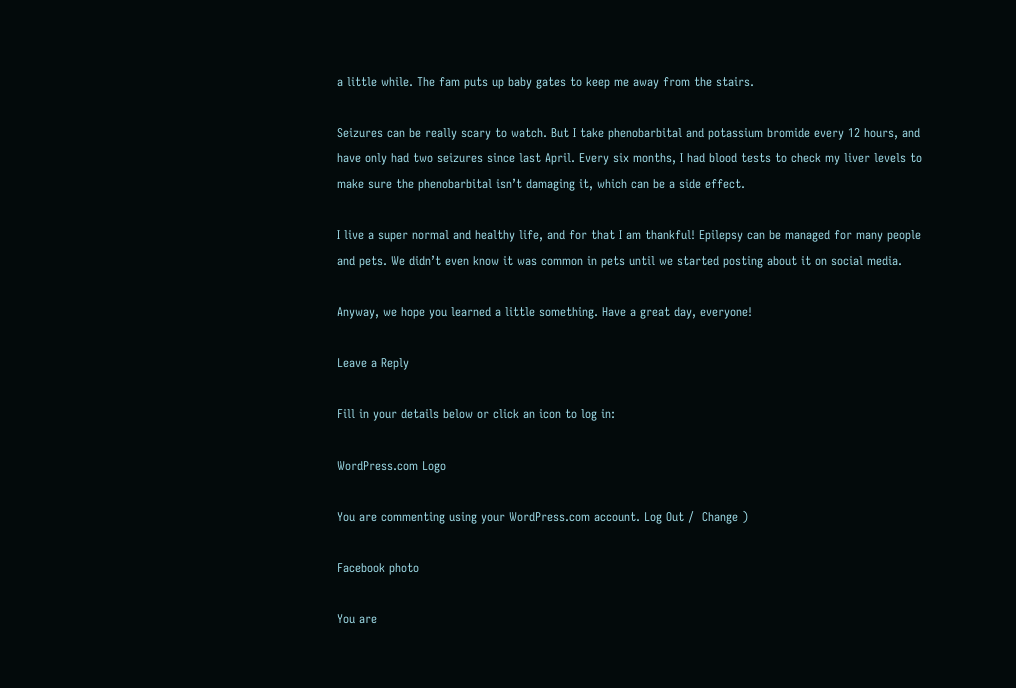a little while. The fam puts up baby gates to keep me away from the stairs.

Seizures can be really scary to watch. But I take phenobarbital and potassium bromide every 12 hours, and have only had two seizures since last April. Every six months, I had blood tests to check my liver levels to make sure the phenobarbital isn’t damaging it, which can be a side effect.

I live a super normal and healthy life, and for that I am thankful! Epilepsy can be managed for many people and pets. We didn’t even know it was common in pets until we started posting about it on social media.

Anyway, we hope you learned a little something. Have a great day, everyone!

Leave a Reply

Fill in your details below or click an icon to log in:

WordPress.com Logo

You are commenting using your WordPress.com account. Log Out /  Change )

Facebook photo

You are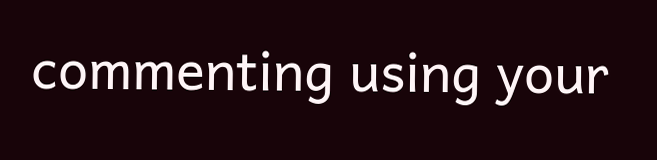commenting using your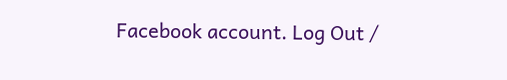Facebook account. Log Out /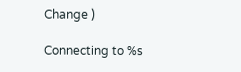Change )

Connecting to %s